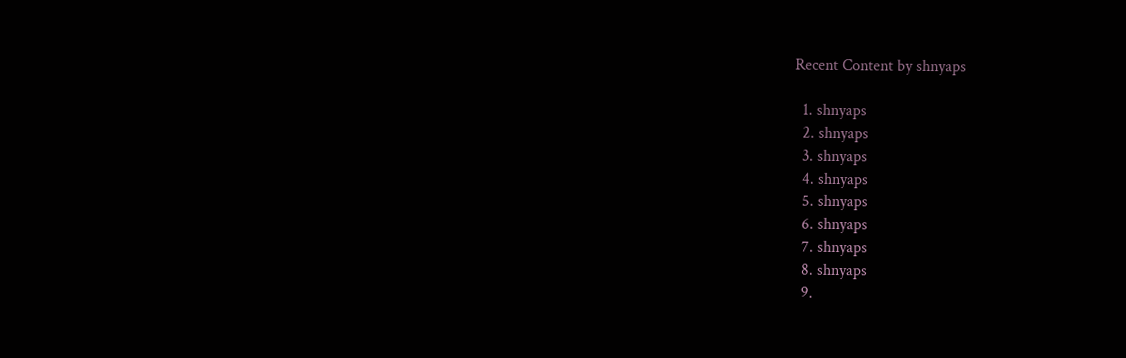Recent Content by shnyaps

  1. shnyaps
  2. shnyaps
  3. shnyaps
  4. shnyaps
  5. shnyaps
  6. shnyaps
  7. shnyaps
  8. shnyaps
  9.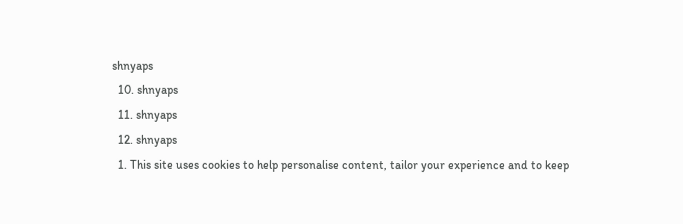shnyaps
  10. shnyaps
  11. shnyaps
  12. shnyaps
  1. This site uses cookies to help personalise content, tailor your experience and to keep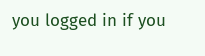you logged in if you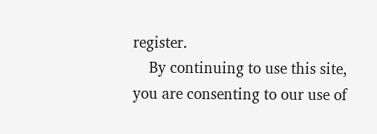register.
    By continuing to use this site, you are consenting to our use of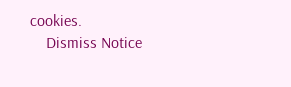cookies.
    Dismiss Notice